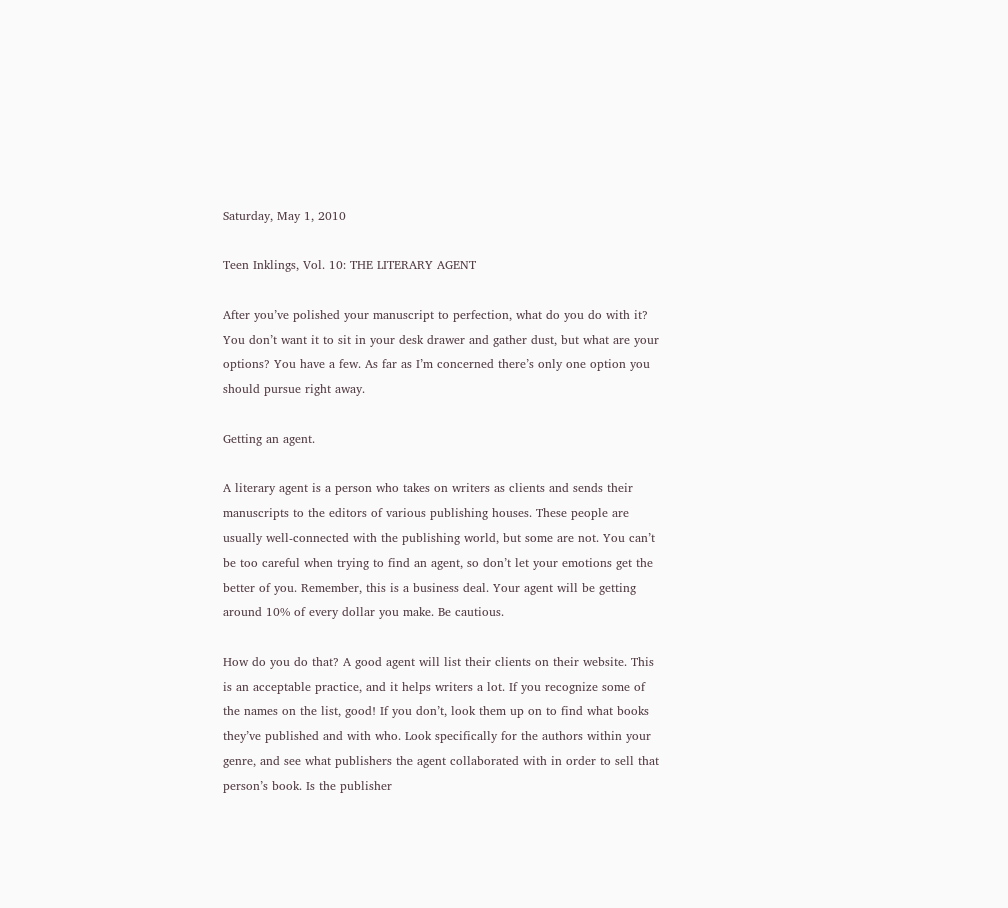Saturday, May 1, 2010

Teen Inklings, Vol. 10: THE LITERARY AGENT

After you’ve polished your manuscript to perfection, what do you do with it? You don’t want it to sit in your desk drawer and gather dust, but what are your options? You have a few. As far as I’m concerned there’s only one option you should pursue right away.

Getting an agent.

A literary agent is a person who takes on writers as clients and sends their manuscripts to the editors of various publishing houses. These people are usually well-connected with the publishing world, but some are not. You can’t be too careful when trying to find an agent, so don’t let your emotions get the better of you. Remember, this is a business deal. Your agent will be getting around 10% of every dollar you make. Be cautious.

How do you do that? A good agent will list their clients on their website. This is an acceptable practice, and it helps writers a lot. If you recognize some of the names on the list, good! If you don’t, look them up on to find what books they’ve published and with who. Look specifically for the authors within your genre, and see what publishers the agent collaborated with in order to sell that person’s book. Is the publisher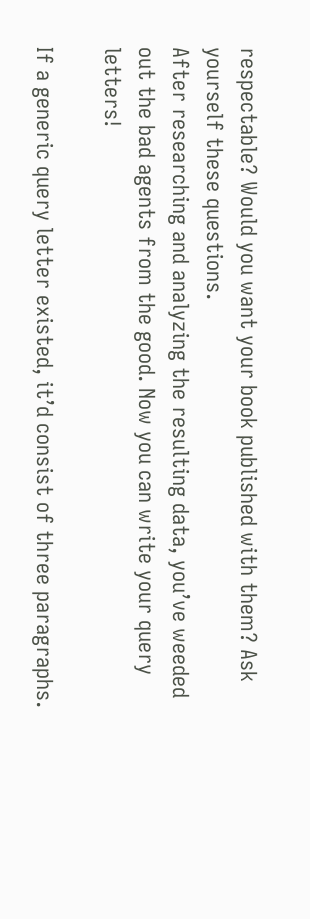respectable? Would you want your book published with them? Ask yourself these questions.
After researching and analyzing the resulting data, you’ve weeded out the bad agents from the good. Now you can write your query letters!

If a generic query letter existed, it’d consist of three paragraphs.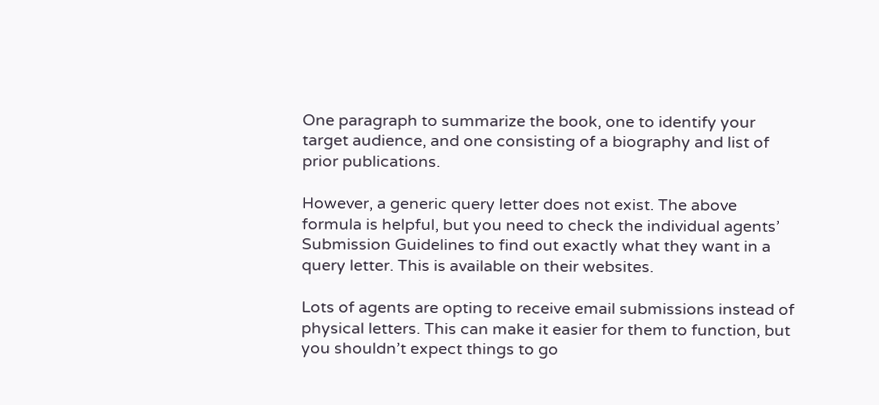One paragraph to summarize the book, one to identify your target audience, and one consisting of a biography and list of prior publications.

However, a generic query letter does not exist. The above formula is helpful, but you need to check the individual agents’ Submission Guidelines to find out exactly what they want in a query letter. This is available on their websites.

Lots of agents are opting to receive email submissions instead of physical letters. This can make it easier for them to function, but you shouldn’t expect things to go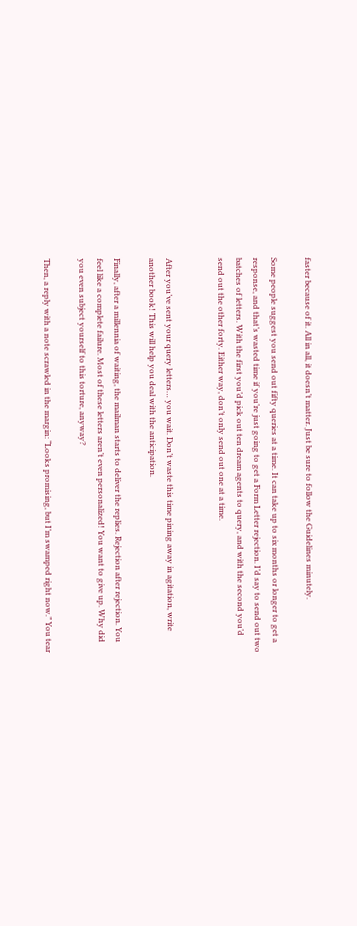faster because of it. All in all, it doesn’t matter. Just be sure to follow the Guidelines minutely.

Some people suggest you send out fifty queries at a time. It can take up to six months or longer to get a response, and that’s wasted time if you’re just going to get a Form Letter rejection. I’d say to send out two batches of letters. With the first you’d pick out ten dream agents to query, and with the second you’d send out the other forty. Either way, don’t only send out one at a time.


After you’ve sent your query letters… you wait. Don’t waste this time pining away in agitation, write another book! This will help you deal with the anticipation.

Finally, after a millennia of waiting, the mailman starts to deliver the replies. Rejection after rejection. You feel like a complete failure. Most of these letters aren’t even personalized! You want to give up. Why did you even subject yourself to this torture, anyway?

Then, a reply with a note scrawled in the margin: “Looks promising, but I’m swamped right now.” You tear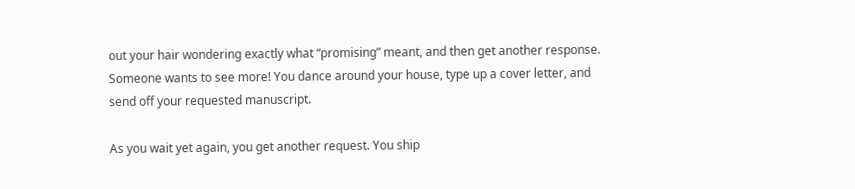out your hair wondering exactly what “promising” meant, and then get another response. Someone wants to see more! You dance around your house, type up a cover letter, and send off your requested manuscript.

As you wait yet again, you get another request. You ship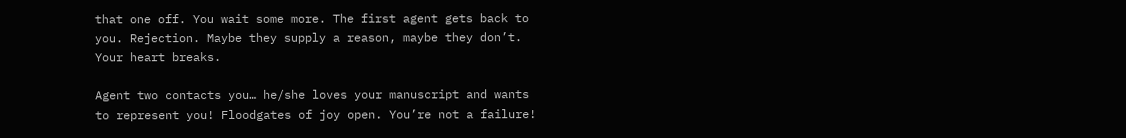that one off. You wait some more. The first agent gets back to you. Rejection. Maybe they supply a reason, maybe they don’t. Your heart breaks.

Agent two contacts you… he/she loves your manuscript and wants to represent you! Floodgates of joy open. You’re not a failure!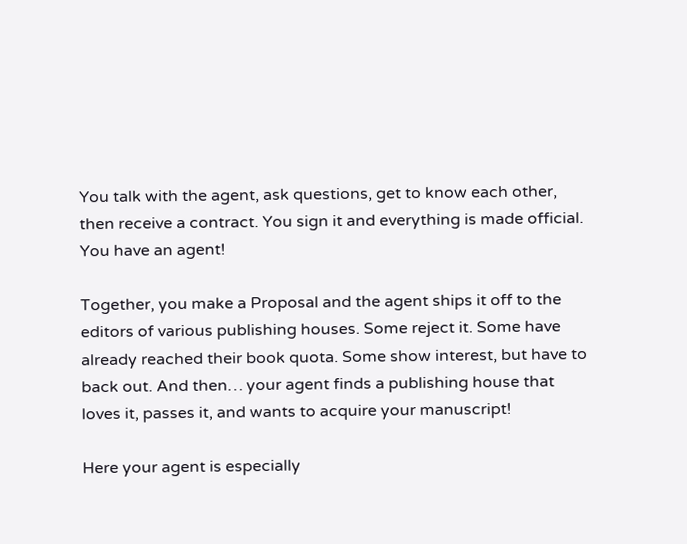You talk with the agent, ask questions, get to know each other, then receive a contract. You sign it and everything is made official. You have an agent!

Together, you make a Proposal and the agent ships it off to the editors of various publishing houses. Some reject it. Some have already reached their book quota. Some show interest, but have to back out. And then… your agent finds a publishing house that loves it, passes it, and wants to acquire your manuscript!

Here your agent is especially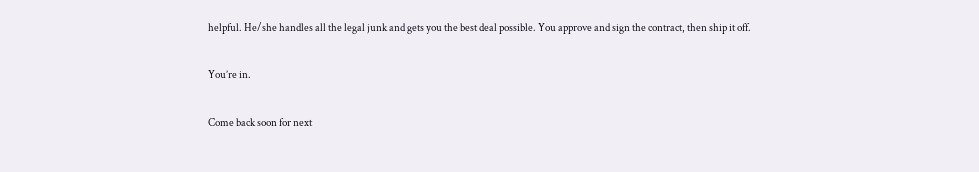helpful. He/she handles all the legal junk and gets you the best deal possible. You approve and sign the contract, then ship it off.

You’re in.

Come back soon for next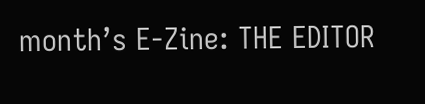month’s E-Zine: THE EDITOR